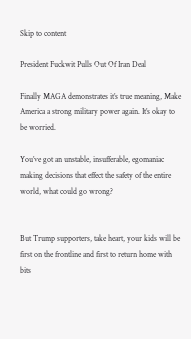Skip to content

President Fuckwit Pulls Out Of Iran Deal

Finally MAGA demonstrates it’s true meaning, Make America a strong military power again. It’s okay to be worried.

You’ve got an unstable, insufferable, egomaniac making decisions that effect the safety of the entire world, what could go wrong?


But Trump supporters, take heart, your kids will be first on the frontline and first to return home with bits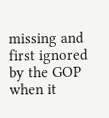missing and first ignored by the GOP when it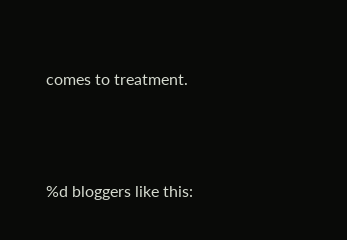comes to treatment.




%d bloggers like this: